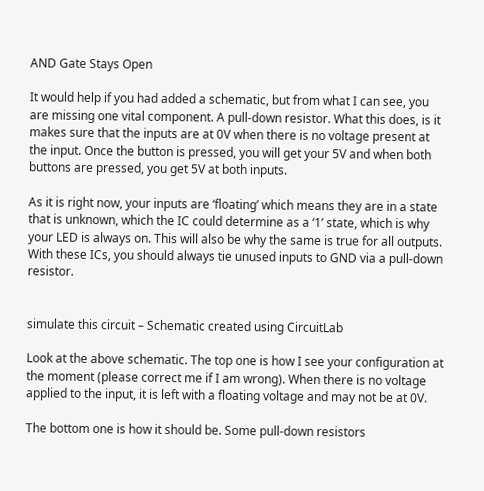AND Gate Stays Open

It would help if you had added a schematic, but from what I can see, you are missing one vital component. A pull-down resistor. What this does, is it makes sure that the inputs are at 0V when there is no voltage present at the input. Once the button is pressed, you will get your 5V and when both buttons are pressed, you get 5V at both inputs.

As it is right now, your inputs are ‘floating’ which means they are in a state that is unknown, which the IC could determine as a ‘1’ state, which is why your LED is always on. This will also be why the same is true for all outputs. With these ICs, you should always tie unused inputs to GND via a pull-down resistor.


simulate this circuit – Schematic created using CircuitLab

Look at the above schematic. The top one is how I see your configuration at the moment (please correct me if I am wrong). When there is no voltage applied to the input, it is left with a floating voltage and may not be at 0V.

The bottom one is how it should be. Some pull-down resistors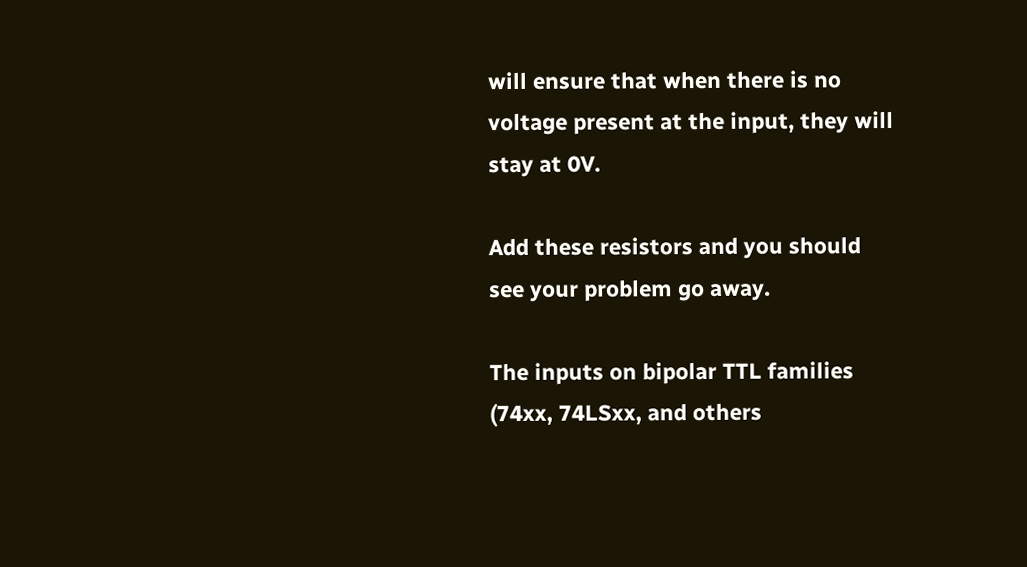will ensure that when there is no voltage present at the input, they will stay at 0V.

Add these resistors and you should see your problem go away.

The inputs on bipolar TTL families (74xx, 74LSxx, and others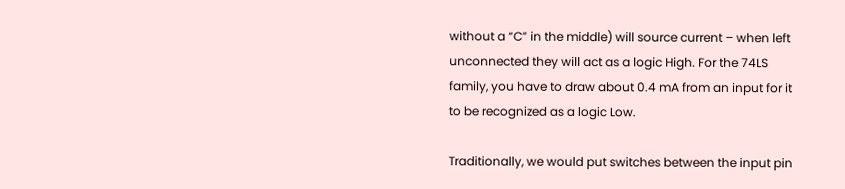without a “C” in the middle) will source current – when left unconnected they will act as a logic High. For the 74LS family, you have to draw about 0.4 mA from an input for it to be recognized as a logic Low.

Traditionally, we would put switches between the input pin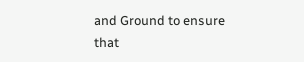and Ground to ensure that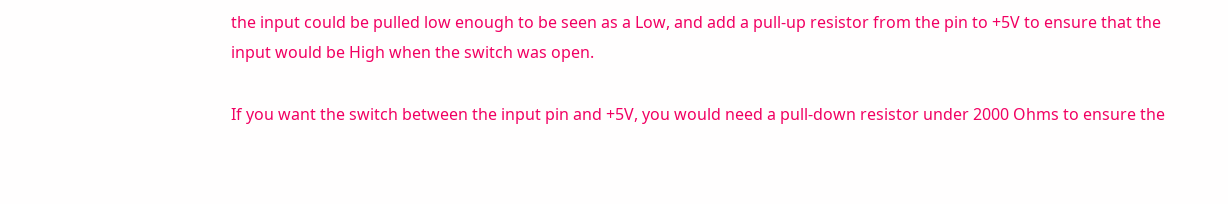the input could be pulled low enough to be seen as a Low, and add a pull-up resistor from the pin to +5V to ensure that the input would be High when the switch was open.

If you want the switch between the input pin and +5V, you would need a pull-down resistor under 2000 Ohms to ensure the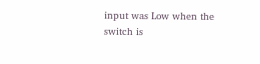input was Low when the switch is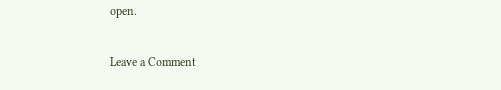open.

Leave a Comment